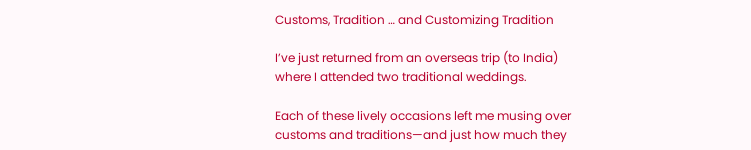Customs, Tradition … and Customizing Tradition

I’ve just returned from an overseas trip (to India) where I attended two traditional weddings.

Each of these lively occasions left me musing over customs and traditions—and just how much they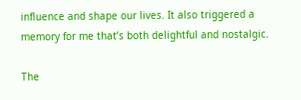influence and shape our lives. It also triggered a memory for me that’s both delightful and nostalgic.

The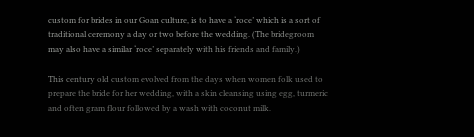custom for brides in our Goan culture, is to have a ‘roce’ which is a sort of traditional ceremony a day or two before the wedding. (The bridegroom may also have a similar ‘roce’ separately with his friends and family.)

This century old custom evolved from the days when women folk used to prepare the bride for her wedding, with a skin cleansing using egg, turmeric and often gram flour followed by a wash with coconut milk.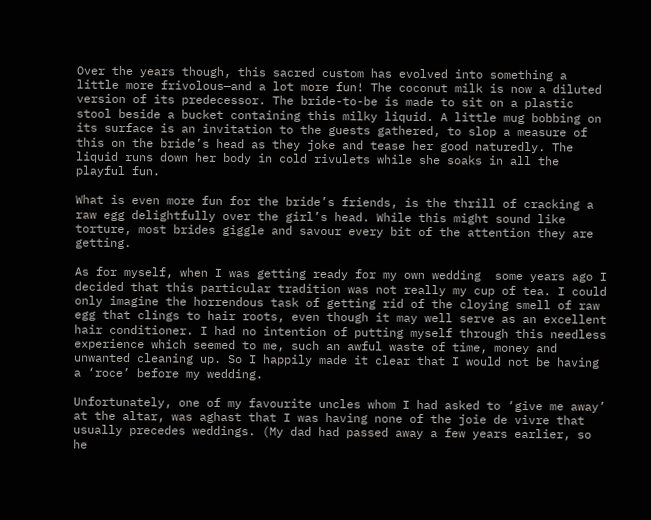Over the years though, this sacred custom has evolved into something a little more frivolous—and a lot more fun! The coconut milk is now a diluted version of its predecessor. The bride-to-be is made to sit on a plastic stool beside a bucket containing this milky liquid. A little mug bobbing on its surface is an invitation to the guests gathered, to slop a measure of this on the bride’s head as they joke and tease her good naturedly. The liquid runs down her body in cold rivulets while she soaks in all the playful fun.

What is even more fun for the bride’s friends, is the thrill of cracking a raw egg delightfully over the girl’s head. While this might sound like torture, most brides giggle and savour every bit of the attention they are getting.

As for myself, when I was getting ready for my own wedding  some years ago I decided that this particular tradition was not really my cup of tea. I could only imagine the horrendous task of getting rid of the cloying smell of raw egg that clings to hair roots, even though it may well serve as an excellent hair conditioner. I had no intention of putting myself through this needless experience which seemed to me, such an awful waste of time, money and unwanted cleaning up. So I happily made it clear that I would not be having a ‘roce’ before my wedding.

Unfortunately, one of my favourite uncles whom I had asked to ‘give me away’ at the altar, was aghast that I was having none of the joie de vivre that usually precedes weddings. (My dad had passed away a few years earlier, so he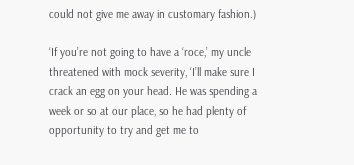could not give me away in customary fashion.)

‘If you’re not going to have a ‘roce,’ my uncle threatened with mock severity, ‘I’ll make sure I crack an egg on your head. He was spending a week or so at our place, so he had plenty of opportunity to try and get me to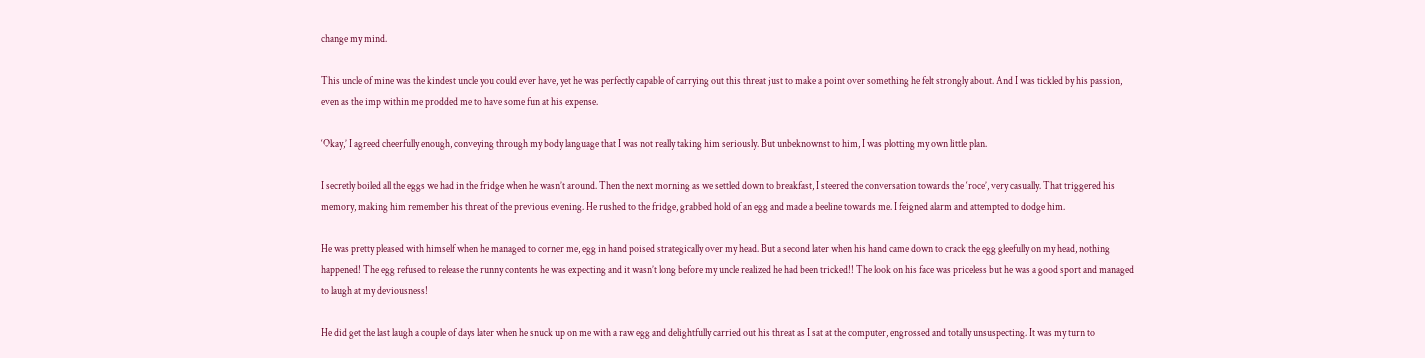change my mind.

This uncle of mine was the kindest uncle you could ever have, yet he was perfectly capable of carrying out this threat just to make a point over something he felt strongly about. And I was tickled by his passion, even as the imp within me prodded me to have some fun at his expense.

‘Okay,’ I agreed cheerfully enough, conveying through my body language that I was not really taking him seriously. But unbeknownst to him, I was plotting my own little plan.

I secretly boiled all the eggs we had in the fridge when he wasn’t around. Then the next morning as we settled down to breakfast, I steered the conversation towards the ‘roce’, very casually. That triggered his memory, making him remember his threat of the previous evening. He rushed to the fridge, grabbed hold of an egg and made a beeline towards me. I feigned alarm and attempted to dodge him.

He was pretty pleased with himself when he managed to corner me, egg in hand poised strategically over my head. But a second later when his hand came down to crack the egg gleefully on my head, nothing happened! The egg refused to release the runny contents he was expecting and it wasn’t long before my uncle realized he had been tricked!! The look on his face was priceless but he was a good sport and managed to laugh at my deviousness!

He did get the last laugh a couple of days later when he snuck up on me with a raw egg and delightfully carried out his threat as I sat at the computer, engrossed and totally unsuspecting. It was my turn to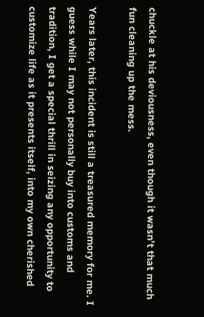chuckle at his deviousness, even though it wasn’t that much fun cleaning up the mess.

Years later, this incident is still a treasured memory for me. I guess while I may not personally buy into customs and tradition, I get a special thrill in seizing any opportunity to customize life as it presents itself, into my own cherished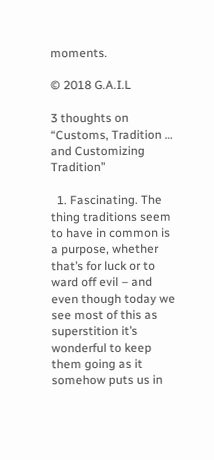moments.

© 2018 G.A.I.L

3 thoughts on “Customs, Tradition … and Customizing Tradition”

  1. Fascinating. The thing traditions seem to have in common is a purpose, whether that’s for luck or to ward off evil – and even though today we see most of this as superstition it’s wonderful to keep them going as it somehow puts us in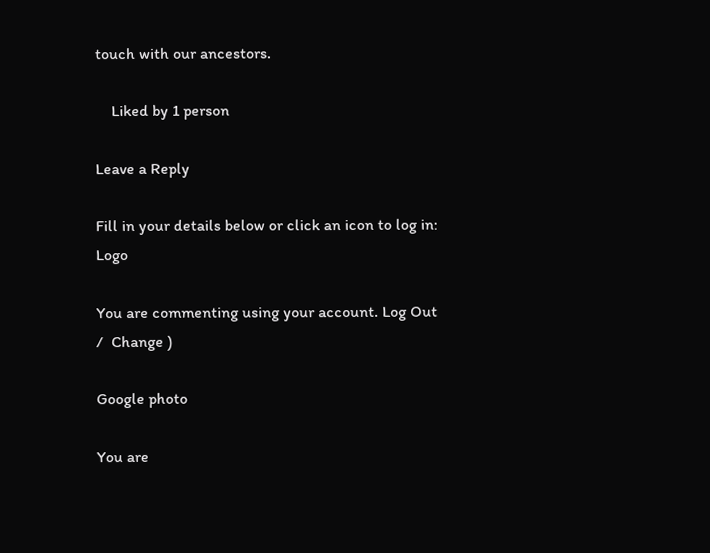touch with our ancestors.

    Liked by 1 person

Leave a Reply

Fill in your details below or click an icon to log in: Logo

You are commenting using your account. Log Out /  Change )

Google photo

You are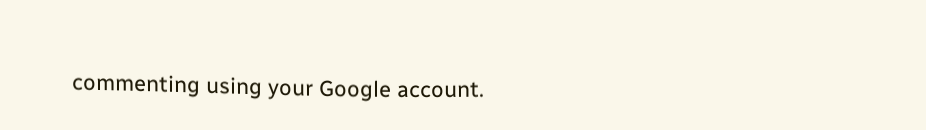commenting using your Google account.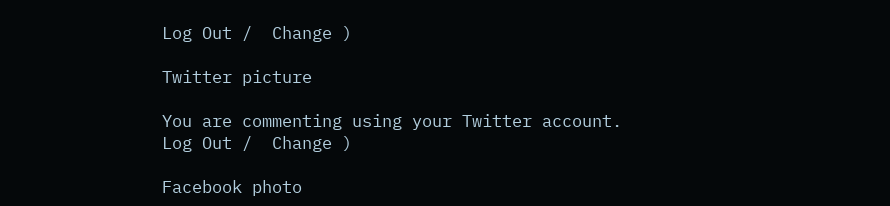Log Out /  Change )

Twitter picture

You are commenting using your Twitter account. Log Out /  Change )

Facebook photo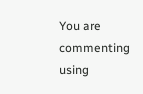You are commenting using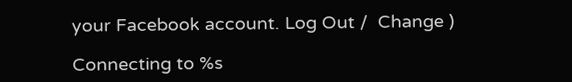your Facebook account. Log Out /  Change )

Connecting to %s